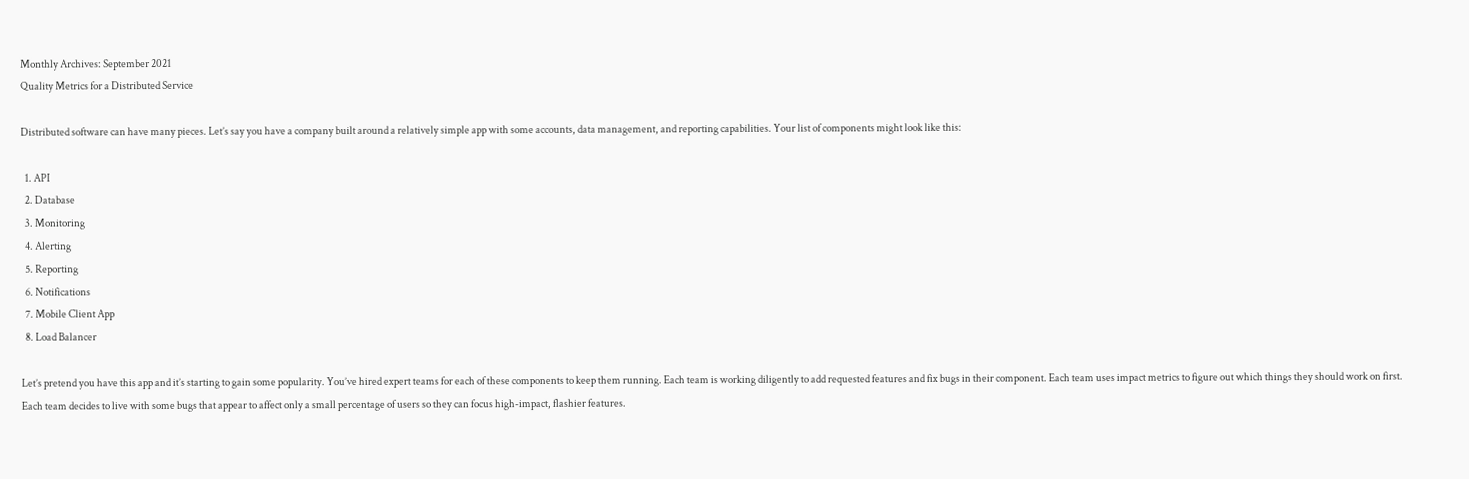Monthly Archives: September 2021
Quality Metrics for a Distributed Service

Distributed software can have many pieces. Let’s say you have a company built around a relatively simple app with some accounts, data management, and reporting capabilities. Your list of components might look like this:

  1. API
  2. Database
  3. Monitoring
  4. Alerting
  5. Reporting
  6. Notifications
  7. Mobile Client App
  8. Load Balancer

Let’s pretend you have this app and it’s starting to gain some popularity. You’ve hired expert teams for each of these components to keep them running. Each team is working diligently to add requested features and fix bugs in their component. Each team uses impact metrics to figure out which things they should work on first. Each team decides to live with some bugs that appear to affect only a small percentage of users so they can focus high-impact, flashier features.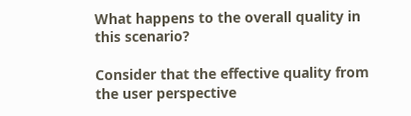What happens to the overall quality in this scenario?

Consider that the effective quality from the user perspective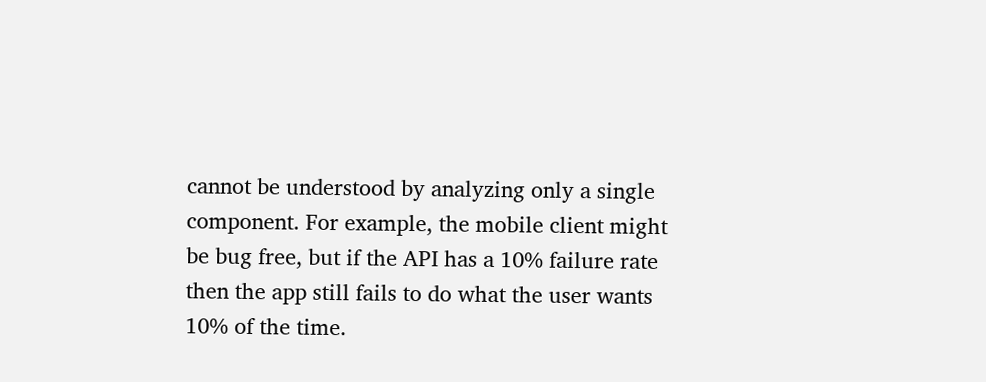cannot be understood by analyzing only a single component. For example, the mobile client might be bug free, but if the API has a 10% failure rate then the app still fails to do what the user wants 10% of the time.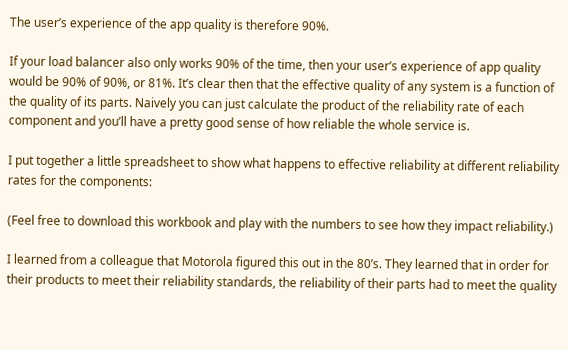The user’s experience of the app quality is therefore 90%.

If your load balancer also only works 90% of the time, then your user’s experience of app quality would be 90% of 90%, or 81%. It’s clear then that the effective quality of any system is a function of the quality of its parts. Naively you can just calculate the product of the reliability rate of each component and you’ll have a pretty good sense of how reliable the whole service is.

I put together a little spreadsheet to show what happens to effective reliability at different reliability rates for the components:

(Feel free to download this workbook and play with the numbers to see how they impact reliability.)

I learned from a colleague that Motorola figured this out in the 80’s. They learned that in order for their products to meet their reliability standards, the reliability of their parts had to meet the quality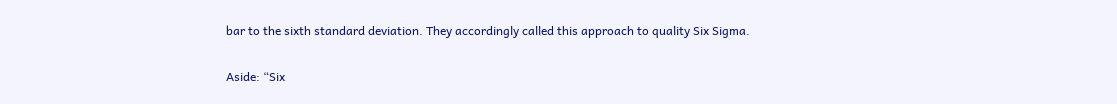bar to the sixth standard deviation. They accordingly called this approach to quality Six Sigma.

Aside: “Six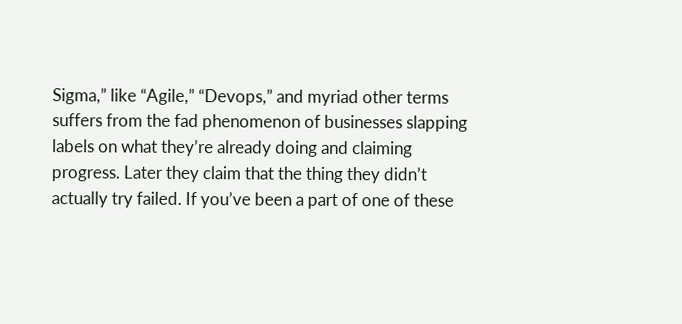Sigma,” like “Agile,” “Devops,” and myriad other terms suffers from the fad phenomenon of businesses slapping labels on what they’re already doing and claiming progress. Later they claim that the thing they didn’t actually try failed. If you’ve been a part of one of these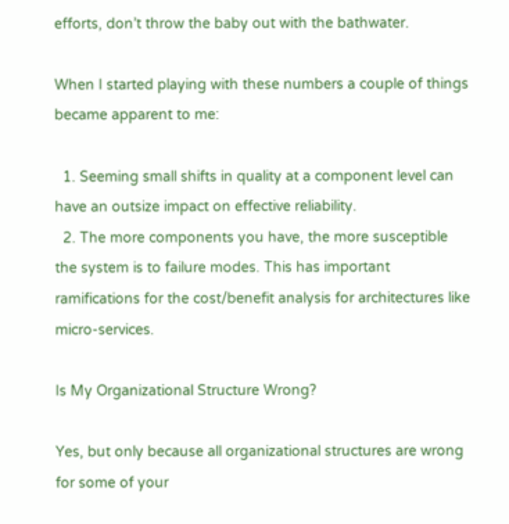efforts, don’t throw the baby out with the bathwater.

When I started playing with these numbers a couple of things became apparent to me:

  1. Seeming small shifts in quality at a component level can have an outsize impact on effective reliability.
  2. The more components you have, the more susceptible the system is to failure modes. This has important ramifications for the cost/benefit analysis for architectures like micro-services.

Is My Organizational Structure Wrong?

Yes, but only because all organizational structures are wrong for some of your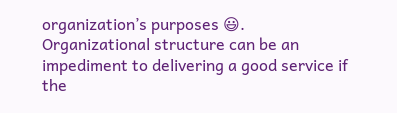organization’s purposes 😃. Organizational structure can be an impediment to delivering a good service if the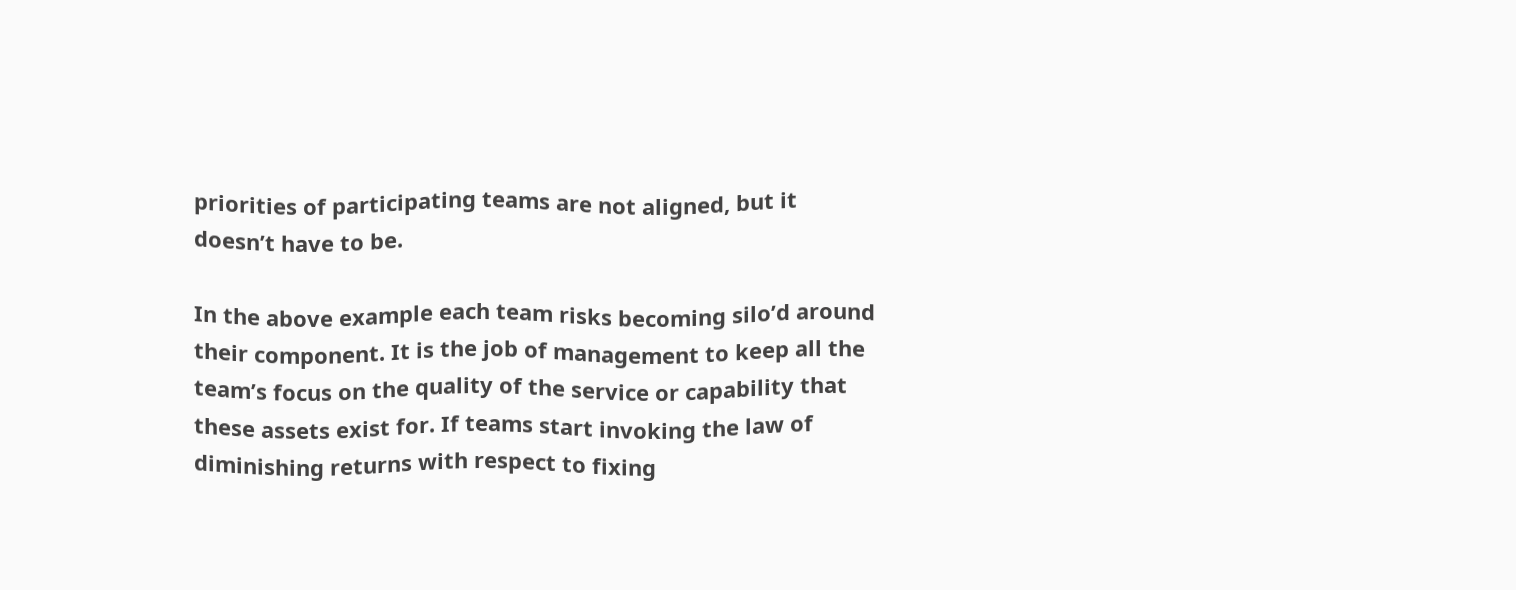priorities of participating teams are not aligned, but it doesn’t have to be.

In the above example each team risks becoming silo’d around their component. It is the job of management to keep all the team’s focus on the quality of the service or capability that these assets exist for. If teams start invoking the law of diminishing returns with respect to fixing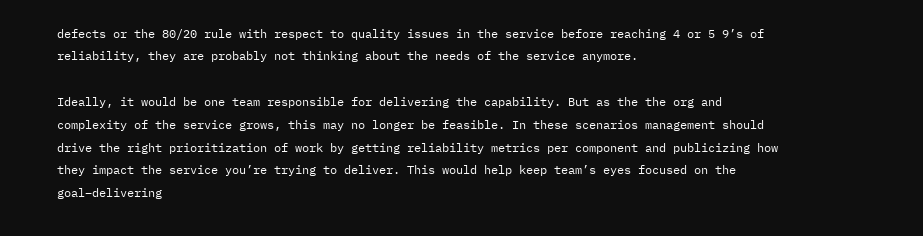defects or the 80/20 rule with respect to quality issues in the service before reaching 4 or 5 9’s of reliability, they are probably not thinking about the needs of the service anymore.

Ideally, it would be one team responsible for delivering the capability. But as the the org and complexity of the service grows, this may no longer be feasible. In these scenarios management should drive the right prioritization of work by getting reliability metrics per component and publicizing how they impact the service you’re trying to deliver. This would help keep team’s eyes focused on the goal–delivering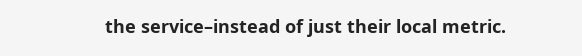the service–instead of just their local metric.